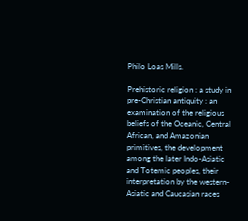Philo Loas Mills.

Prehistoric religion : a study in pre-Christian antiquity : an examination of the religious beliefs of the Oceanic, Central African, and Amazonian primitives, the development among the later Indo-Asiatic and Totemic peoples, their interpretation by the western-Asiatic and Caucasian races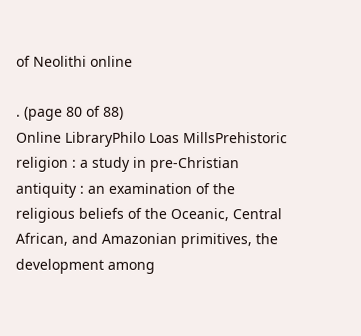of Neolithi online

. (page 80 of 88)
Online LibraryPhilo Loas MillsPrehistoric religion : a study in pre-Christian antiquity : an examination of the religious beliefs of the Oceanic, Central African, and Amazonian primitives, the development among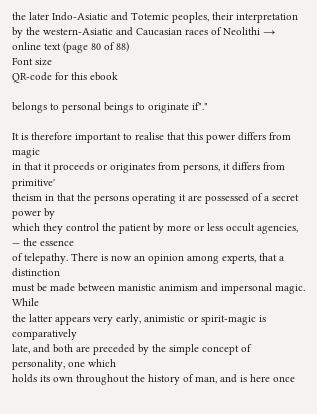the later Indo-Asiatic and Totemic peoples, their interpretation by the western-Asiatic and Caucasian races of Neolithi → online text (page 80 of 88)
Font size
QR-code for this ebook

belongs to personal beings to originate if"."

It is therefore important to realise that this power differs from magic
in that it proceeds or originates from persons, it differs from primitive'
theism in that the persons operating it are possessed of a secret power by
which they control the patient by more or less occult agencies, — the essence
of telepathy. There is now an opinion among experts, that a distinction
must be made between manistic animism and impersonal magic. While
the latter appears very early, animistic or spirit-magic is comparatively
late, and both are preceded by the simple concept of personality, one which
holds its own throughout the history of man, and is here once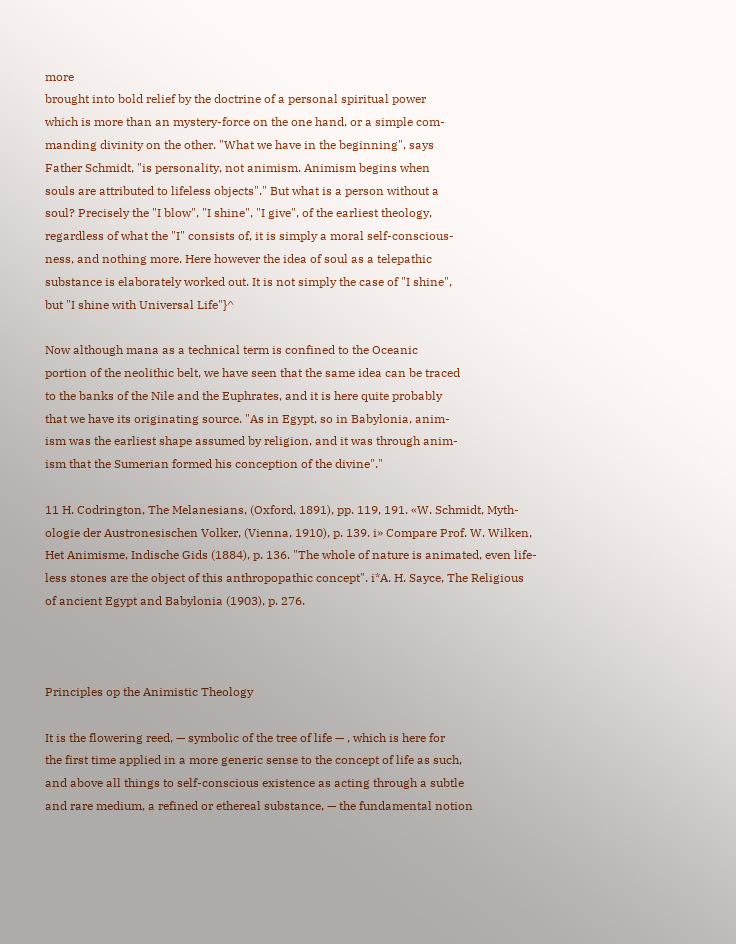more
brought into bold relief by the doctrine of a personal spiritual power
which is more than an mystery-force on the one hand, or a simple com-
manding divinity on the other. "What we have in the beginning", says
Father Schmidt, "is personality, not animism. Animism begins when
souls are attributed to lifeless objects"." But what is a person without a
soul? Precisely the "I blow", "I shine", "I give", of the earliest theology,
regardless of what the "I" consists of, it is simply a moral self-conscious-
ness, and nothing more. Here however the idea of soul as a telepathic
substance is elaborately worked out. It is not simply the case of "I shine",
but "I shine with Universal Life"}^

Now although mana as a technical term is confined to the Oceanic
portion of the neolithic belt, we have seen that the same idea can be traced
to the banks of the Nile and the Euphrates, and it is here quite probably
that we have its originating source. "As in Egypt, so in Babylonia, anim-
ism was the earliest shape assumed by religion, and it was through anim-
ism that the Sumerian formed his conception of the divine"."

11 H. Codrington, The Melanesians, (Oxford, 1891), pp. 119, 191. «W. Schmidt, Myth-
ologie der Austronesischen Volker, (Vienna, 1910), p. 139. i» Compare Prof. W. Wilken,
Het Animisme, Indische Gids (1884), p. 136. "The whole of nature is animated, even life-
less stones are the object of this anthropopathic concept". i*A. H. Sayce, The Religious
of ancient Egypt and Babylonia (1903), p. 276.



Principles op the Animistic Theology

It is the flowering reed, — symbolic of the tree of life — , which is here for
the first time applied in a more generic sense to the concept of life as such,
and above all things to self-conscious existence as acting through a subtle
and rare medium, a refined or ethereal substance, — the fundamental notion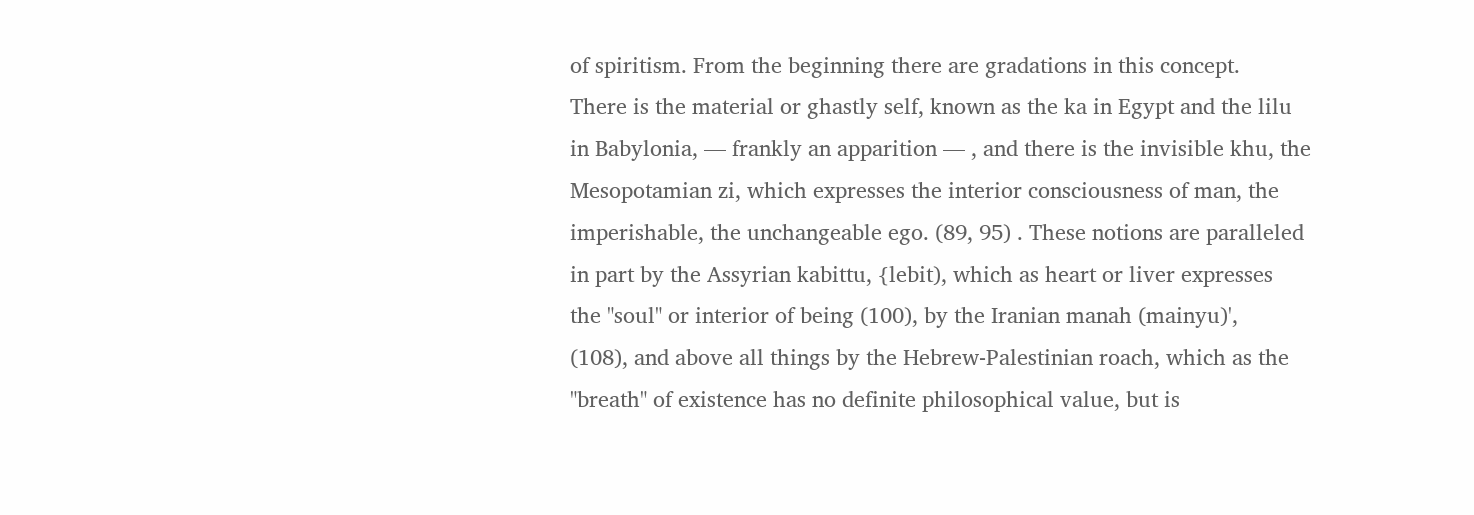of spiritism. From the beginning there are gradations in this concept.
There is the material or ghastly self, known as the ka in Egypt and the lilu
in Babylonia, — frankly an apparition — , and there is the invisible khu, the
Mesopotamian zi, which expresses the interior consciousness of man, the
imperishable, the unchangeable ego. (89, 95) . These notions are paralleled
in part by the Assyrian kabittu, {lebit), which as heart or liver expresses
the "soul" or interior of being (100), by the Iranian manah (mainyu)',
(108), and above all things by the Hebrew-Palestinian roach, which as the
"breath" of existence has no definite philosophical value, but is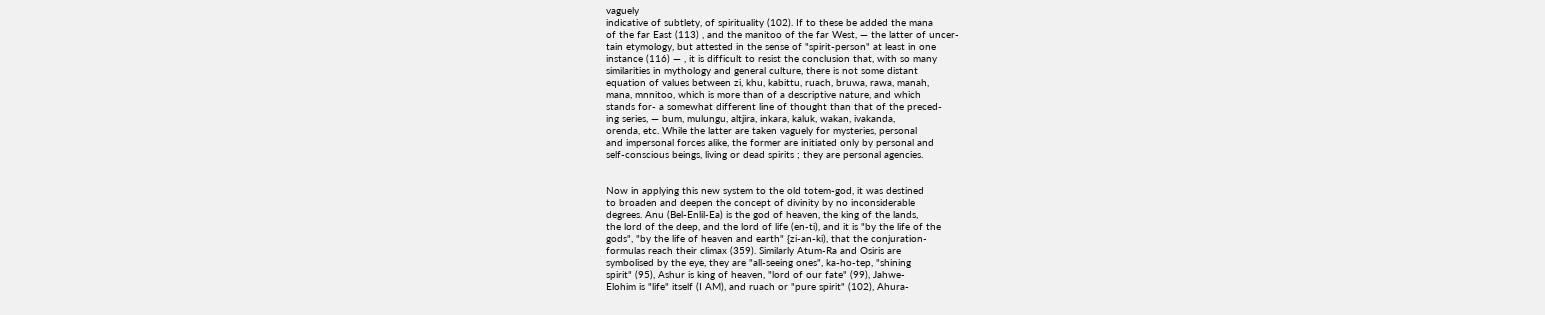vaguely
indicative of subtlety, of spirituality (102). If to these be added the mana
of the far East (113) , and the manitoo of the far West, — the latter of uncer-
tain etymology, but attested in the sense of "spirit-person" at least in one
instance (116) — , it is difficult to resist the conclusion that, with so many
similarities in mythology and general culture, there is not some distant
equation of values between zi, khu, kabittu, ruach, bruwa, rawa, manah,
mana, mnnitoo, which is more than of a descriptive nature, and which
stands for- a somewhat different line of thought than that of the preced-
ing series, — bum, mulungu, altjira, inkara, kaluk, wakan, ivakanda,
orenda, etc. While the latter are taken vaguely for mysteries, personal
and impersonal forces alike, the former are initiated only by personal and
self-conscious beings, living or dead spirits ; they are personal agencies.


Now in applying this new system to the old totem-god, it was destined
to broaden and deepen the concept of divinity by no inconsiderable
degrees. Anu (Bel-Enlil-Ea) is the god of heaven, the king of the lands,
the lord of the deep, and the lord of life (en-ti), and it is "by the life of the
gods", "by the life of heaven and earth" {zi-an-ki), that the conjuration-
formulas reach their climax (359). Similarly Atum-Ra and Osiris are
symbolised by the eye, they are "all-seeing ones", ka-ho-tep, "shining
spirit" (95), Ashur is king of heaven, "lord of our fate" (99), Jahwe-
Elohim is "life" itself (I AM), and ruach or "pure spirit" (102), Ahura-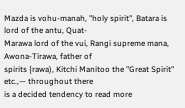Mazda is vohu-manah, "holy spirit", Batara is lord of the antu, Quat-
Marawa lord of the vui, Rangi supreme mana, Awona-Tirawa, father of
spirits {rawa), Kitchi Manitoo the "Great Spirit" etc.,— throughout there
is a decided tendency to read more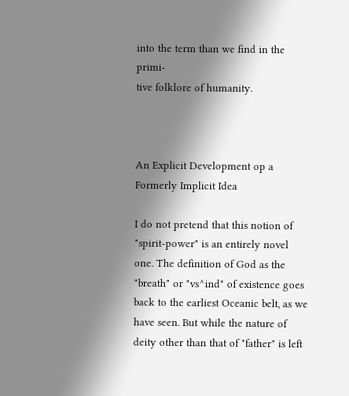into the term than we find in the primi-
tive folklore of humanity.



An Explicit Development op a Formerly Implicit Idea

I do not pretend that this notion of "spirit-power" is an entirely novel
one. The definition of God as the "breath" or "vs^ind" of existence goes
back to the earliest Oceanic belt, as we have seen. But while the nature of
deity other than that of "father" is left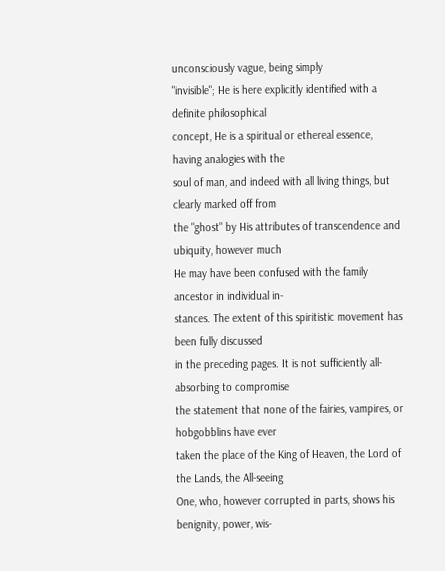unconsciously vague, being simply
"invisible"; He is here explicitly identified with a definite philosophical
concept, He is a spiritual or ethereal essence, having analogies with the
soul of man, and indeed with all living things, but clearly marked off from
the "ghost" by His attributes of transcendence and ubiquity, however much
He may have been confused with the family ancestor in individual in-
stances. The extent of this spiritistic movement has been fully discussed
in the preceding pages. It is not sufficiently all-absorbing to compromise
the statement that none of the fairies, vampires, or hobgobblins have ever
taken the place of the King of Heaven, the Lord of the Lands, the All-seeing
One, who, however corrupted in parts, shows his benignity, power, wis-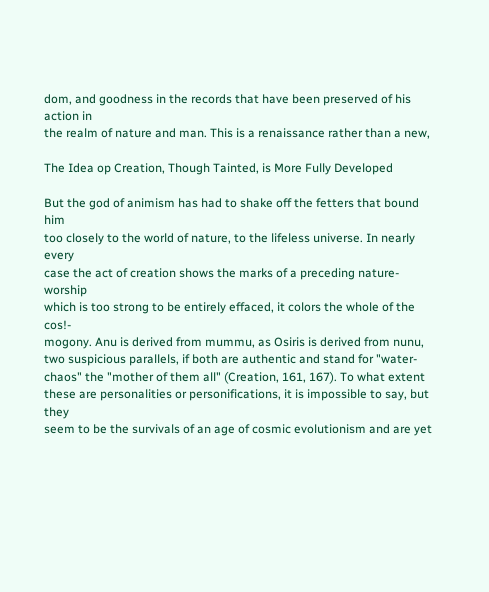dom, and goodness in the records that have been preserved of his action in
the realm of nature and man. This is a renaissance rather than a new,

The Idea op Creation, Though Tainted, is More Fully Developed

But the god of animism has had to shake off the fetters that bound him
too closely to the world of nature, to the lifeless universe. In nearly every
case the act of creation shows the marks of a preceding nature-worship
which is too strong to be entirely effaced, it colors the whole of the cos!-
mogony. Anu is derived from mummu, as Osiris is derived from nunu,
two suspicious parallels, if both are authentic and stand for "water-
chaos" the "mother of them all" (Creation, 161, 167). To what extent
these are personalities or personifications, it is impossible to say, but they
seem to be the survivals of an age of cosmic evolutionism and are yet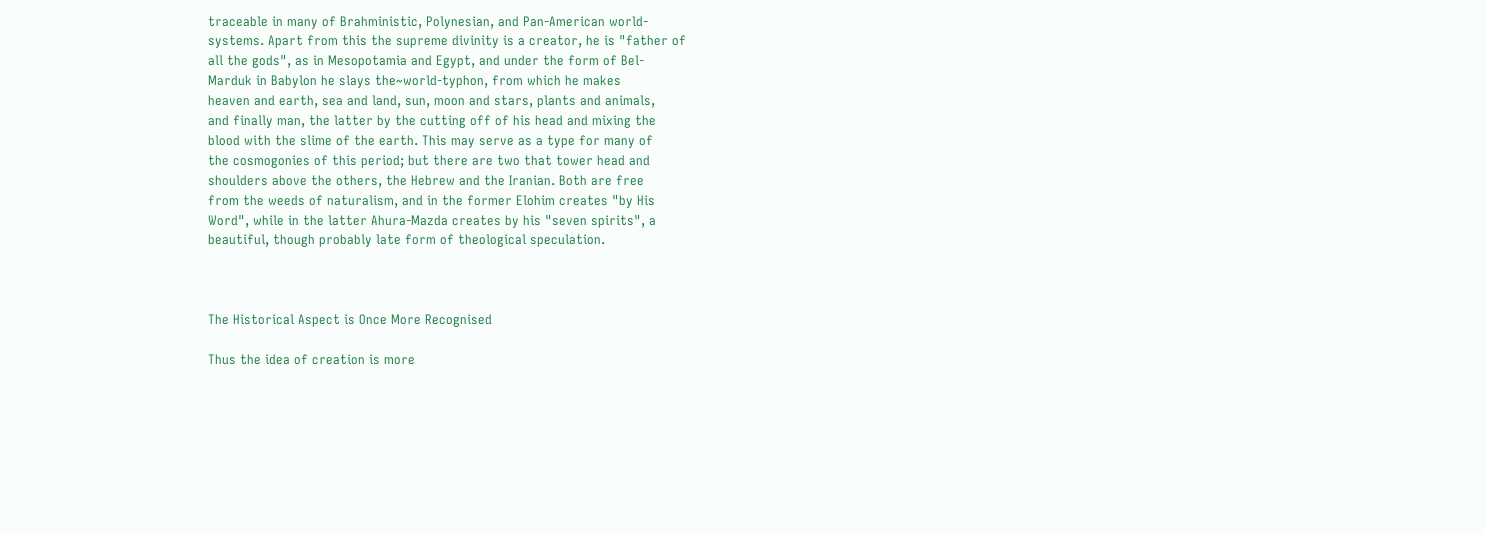traceable in many of Brahministic, Polynesian, and Pan-American world-
systems. Apart from this the supreme divinity is a creator, he is "father of
all the gods", as in Mesopotamia and Egypt, and under the form of Bel-
Marduk in Babylon he slays the~world-typhon, from which he makes
heaven and earth, sea and land, sun, moon and stars, plants and animals,
and finally man, the latter by the cutting off of his head and mixing the
blood with the slime of the earth. This may serve as a type for many of
the cosmogonies of this period; but there are two that tower head and
shoulders above the others, the Hebrew and the Iranian. Both are free
from the weeds of naturalism, and in the former Elohim creates "by His
Word", while in the latter Ahura-Mazda creates by his "seven spirits", a
beautiful, though probably late form of theological speculation.



The Historical Aspect is Once More Recognised

Thus the idea of creation is more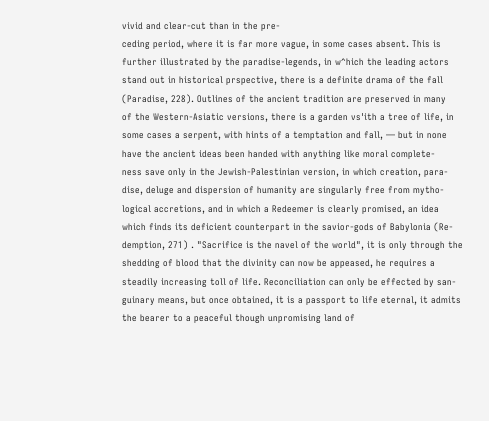vivid and clear-cut than in the pre-
ceding period, where it is far more vague, in some cases absent. This is
further illustrated by the paradise-legends, in w^hich the leading actors
stand out in historical prspective, there is a definite drama of the fall
(Paradise, 228). Outlines of the ancient tradition are preserved in many
of the Western-Asiatic versions, there is a garden vs'ith a tree of life, in
some cases a serpent, with hints of a temptation and fall, — but in none
have the ancient ideas been handed with anything like moral complete-
ness save only in the Jewish-Palestinian version, in which creation, para-
dise, deluge and dispersion of humanity are singularly free from mytho-
logical accretions, and in which a Redeemer is clearly promised, an idea
which finds its deficient counterpart in the savior-gods of Babylonia (Re-
demption, 271) . "Sacrifice is the navel of the world", it is only through the
shedding of blood that the divinity can now be appeased, he requires a
steadily increasing toll of life. Reconciliation can only be effected by san-
guinary means, but once obtained, it is a passport to life eternal, it admits
the bearer to a peaceful though unpromising land of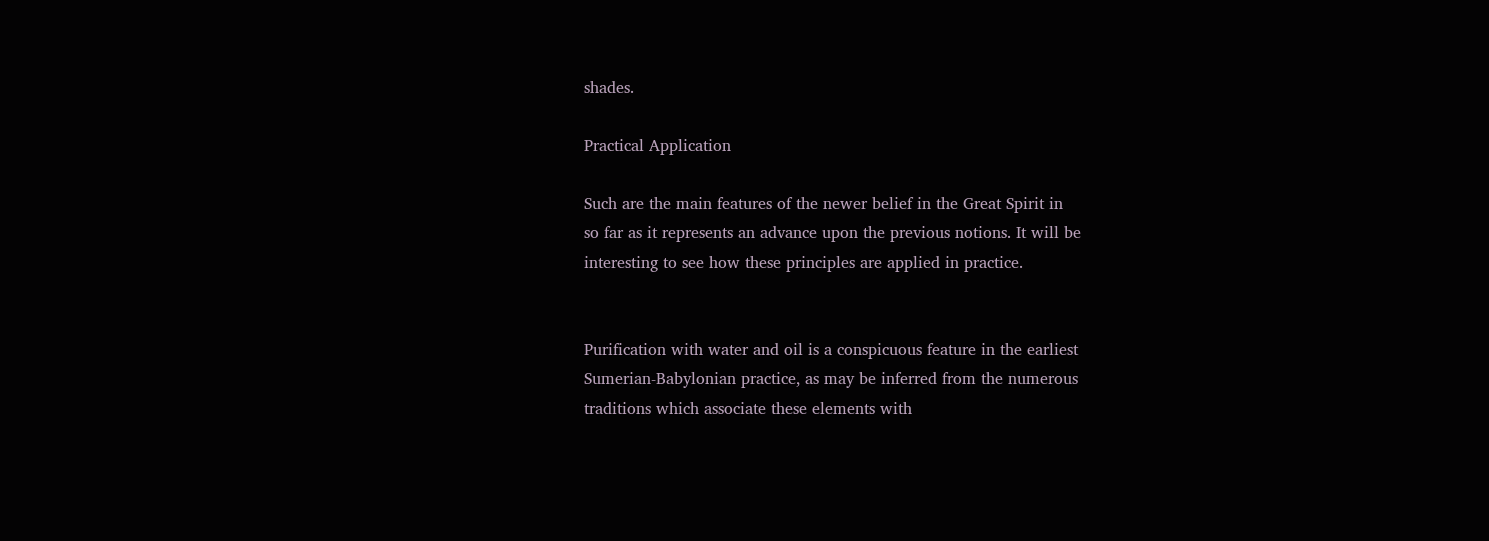shades.

Practical Application

Such are the main features of the newer belief in the Great Spirit in
so far as it represents an advance upon the previous notions. It will be
interesting to see how these principles are applied in practice.


Purification with water and oil is a conspicuous feature in the earliest
Sumerian-Babylonian practice, as may be inferred from the numerous
traditions which associate these elements with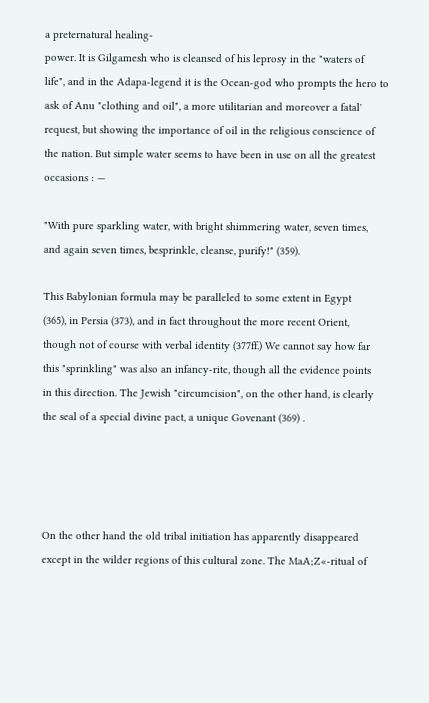a preternatural healing-
power. It is Gilgamesh who is cleansed of his leprosy in the "waters of
life", and in the Adapa-legend it is the Ocean-god who prompts the hero to
ask of Anu "clothing and oil", a more utilitarian and moreover a fatal'
request, but showing the importance of oil in the religious conscience of
the nation. But simple water seems to have been in use on all the greatest
occasions : —

"With pure sparkling water, with bright shimmering water, seven times,
and again seven times, besprinkle, cleanse, purify!" (359).

This Babylonian formula may be paralleled to some extent in Egypt
(365), in Persia (373), and in fact throughout the more recent Orient,
though not of course with verbal identity (377ff.) We cannot say how far
this "sprinkling" was also an infancy-rite, though all the evidence points
in this direction. The Jewish "circumcision", on the other hand, is clearly
the seal of a special divine pact, a unique Govenant (369) .




On the other hand the old tribal initiation has apparently disappeared
except in the wilder regions of this cultural zone. The MaA;Z«-ritual of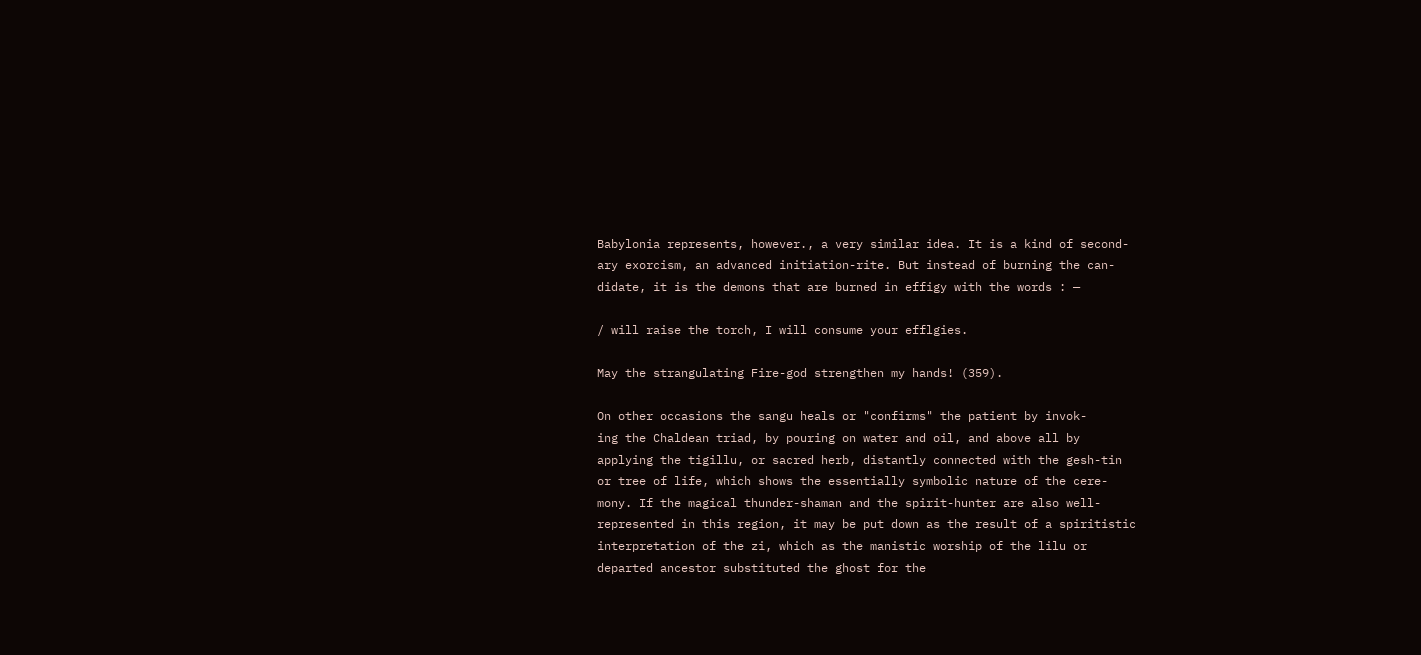Babylonia represents, however., a very similar idea. It is a kind of second-
ary exorcism, an advanced initiation-rite. But instead of burning the can-
didate, it is the demons that are burned in effigy with the words : —

/ will raise the torch, I will consume your efflgies.

May the strangulating Fire-god strengthen my hands! (359).

On other occasions the sangu heals or "confirms" the patient by invok-
ing the Chaldean triad, by pouring on water and oil, and above all by
applying the tigillu, or sacred herb, distantly connected with the gesh-tin
or tree of life, which shows the essentially symbolic nature of the cere-
mony. If the magical thunder-shaman and the spirit-hunter are also well-
represented in this region, it may be put down as the result of a spiritistic
interpretation of the zi, which as the manistic worship of the lilu or
departed ancestor substituted the ghost for the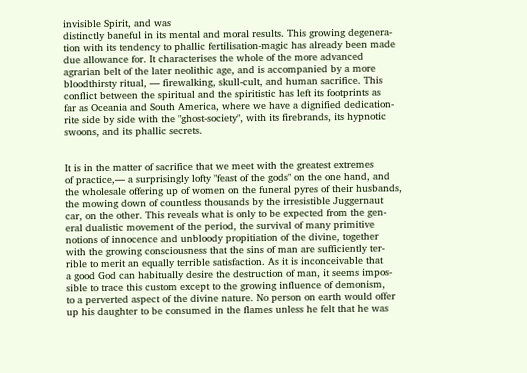invisible Spirit, and was
distinctly baneful in its mental and moral results. This growing degenera-
tion with its tendency to phallic fertilisation-magic has already been made
due allowance for. It characterises the whole of the more advanced
agrarian belt of the later neolithic age, and is accompanied by a more
bloodthirsty ritual, — firewalking, skull-cult, and human sacrifice. This
conflict between the spiritual and the spiritistic has left its footprints as
far as Oceania and South America, where we have a dignified dedication-
rite side by side with the "ghost-society", with its firebrands, its hypnotic
swoons, and its phallic secrets.


It is in the matter of sacrifice that we meet with the greatest extremes
of practice,— a surprisingly lofty "feast of the gods" on the one hand, and
the wholesale offering up of women on the funeral pyres of their husbands,
the mowing down of countless thousands by the irresistible Juggernaut
car, on the other. This reveals what is only to be expected from the gen-
eral dualistic movement of the period, the survival of many primitive
notions of innocence and unbloody propitiation of the divine, together
with the growing consciousness that the sins of man are sufficiently ter-
rible to merit an equally terrible satisfaction. As it is inconceivable that
a good God can habitually desire the destruction of man, it seems impos-
sible to trace this custom except to the growing influence of demonism,
to a perverted aspect of the divine nature. No person on earth would offer
up his daughter to be consumed in the flames unless he felt that he was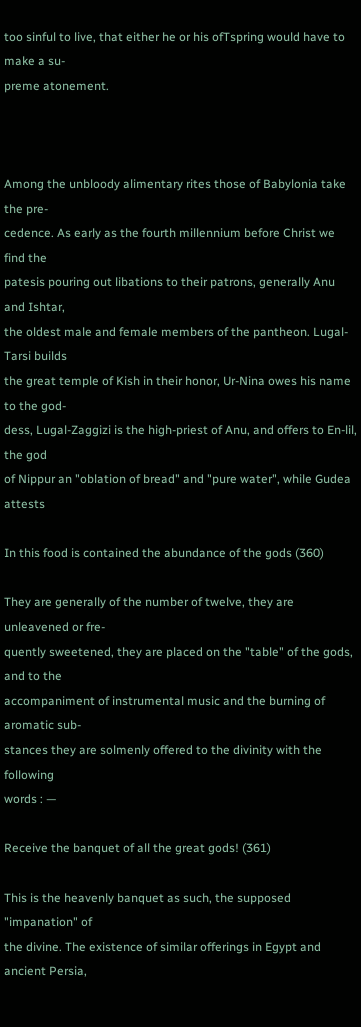too sinful to live, that either he or his ofTspring would have to make a su-
preme atonement.



Among the unbloody alimentary rites those of Babylonia take the pre-
cedence. As early as the fourth millennium before Christ we find the
patesis pouring out libations to their patrons, generally Anu and Ishtar,
the oldest male and female members of the pantheon. Lugal-Tarsi builds
the great temple of Kish in their honor, Ur-Nina owes his name to the god-
dess, Lugal-Zaggizi is the high-priest of Anu, and offers to En-lil, the god
of Nippur an "oblation of bread" and "pure water", while Gudea attests

In this food is contained the abundance of the gods (360)

They are generally of the number of twelve, they are unleavened or fre-
quently sweetened, they are placed on the "table" of the gods, and to the
accompaniment of instrumental music and the burning of aromatic sub-
stances they are solmenly offered to the divinity with the following
words : —

Receive the banquet of all the great gods! (361)

This is the heavenly banquet as such, the supposed "impanation" of
the divine. The existence of similar offerings in Egypt and ancient Persia,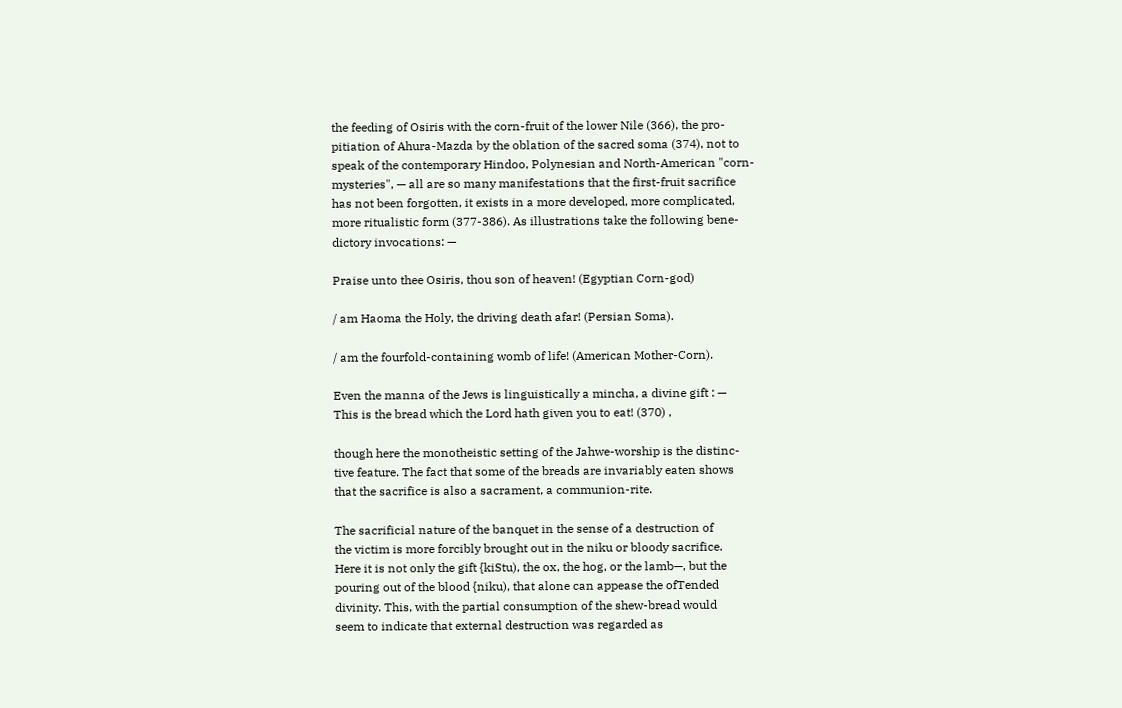the feeding of Osiris with the corn-fruit of the lower Nile (366), the pro-
pitiation of Ahura-Mazda by the oblation of the sacred soma (374), not to
speak of the contemporary Hindoo, Polynesian and North-American "corn-
mysteries", — all are so many manifestations that the first-fruit sacrifice
has not been forgotten, it exists in a more developed, more complicated,
more ritualistic form (377-386). As illustrations take the following bene-
dictory invocations: —

Praise unto thee Osiris, thou son of heaven! (Egyptian Corn-god)

/ am Haoma the Holy, the driving death afar! (Persian Soma).

/ am the fourfold-containing womb of life! (American Mother-Corn).

Even the manna of the Jews is linguistically a mincha, a divine gift : —
This is the bread which the Lord hath given you to eat! (370) ,

though here the monotheistic setting of the Jahwe-worship is the distinc-
tive feature. The fact that some of the breads are invariably eaten shows
that the sacrifice is also a sacrament, a communion-rite.

The sacrificial nature of the banquet in the sense of a destruction of
the victim is more forcibly brought out in the niku or bloody sacrifice.
Here it is not only the gift {kiStu), the ox, the hog, or the lamb—, but the
pouring out of the blood {niku), that alone can appease the ofTended
divinity. This, with the partial consumption of the shew-bread would
seem to indicate that external destruction was regarded as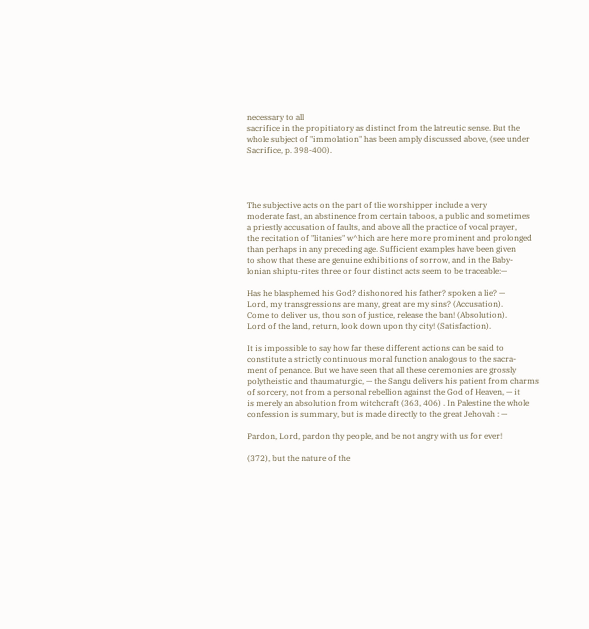necessary to all
sacrifice in the propitiatory as distinct from the latreutic sense. But the
whole subject of "immolation" has been amply discussed above, (see under
Sacrifice, p. 398-400).




The subjective acts on the part of tlie worshipper include a very
moderate fast, an abstinence from certain taboos, a public and sometimes
a priestly accusation of faults, and above all the practice of vocal prayer,
the recitation of "litanies" w^hich are here more prominent and prolonged
than perhaps in any preceding age. Sufficient examples have been given
to show that these are genuine exhibitions of sorrow, and in the Baby-
lonian shiptu-rites three or four distinct acts seem to be traceable:—

Has he blasphemed his God? dishonored his father? spoken a lie? —
Lord, my transgressions are many, great are my sins? (Accusation).
Come to deliver us, thou son of justice, release the ban! (Absolution).
Lord of the land, return, look down upon thy city! (Satisfaction).

It is impossible to say how far these different actions can be said to
constitute a strictly continuous moral function analogous to the sacra-
ment of penance. But we have seen that all these ceremonies are grossly
polytheistic and thaumaturgic, — the Sangu delivers his patient from charms
of sorcery, not from a personal rebellion against the God of Heaven, — it
is merely an absolution from witchcraft (363, 406) . In Palestine the whole
confession is summary, but is made directly to the great Jehovah : —

Pardon, Lord, pardon thy people, and be not angry with us for ever!

(372), but the nature of the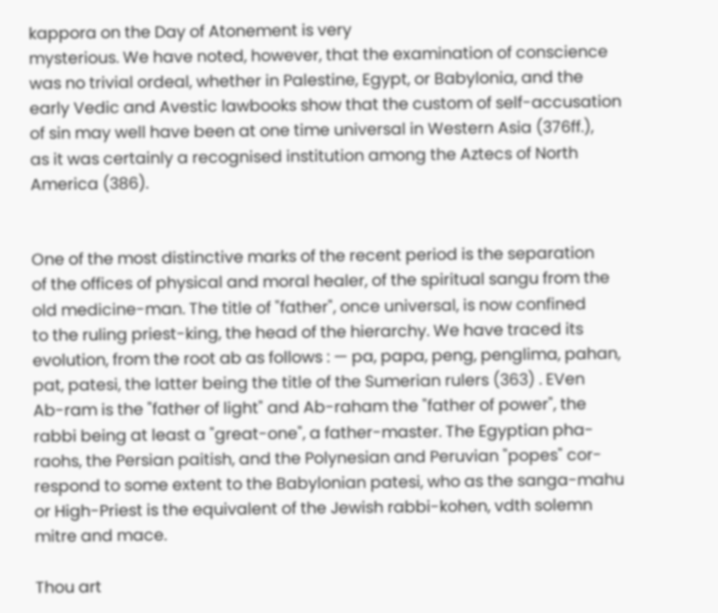kappora on the Day of Atonement is very
mysterious. We have noted, however, that the examination of conscience
was no trivial ordeal, whether in Palestine, Egypt, or Babylonia, and the
early Vedic and Avestic lawbooks show that the custom of self-accusation
of sin may well have been at one time universal in Western Asia (376ff.),
as it was certainly a recognised institution among the Aztecs of North
America (386).


One of the most distinctive marks of the recent period is the separation
of the offices of physical and moral healer, of the spiritual sangu from the
old medicine-man. The title of "father", once universal, is now confined
to the ruling priest-king, the head of the hierarchy. We have traced its
evolution, from the root ab as follows : — pa, papa, peng, penglima, pahan,
pat, patesi, the latter being the title of the Sumerian rulers (363) . EVen
Ab-ram is the "father of light" and Ab-raham the "father of power", the
rabbi being at least a "great-one", a father-master. The Egyptian pha-
raohs, the Persian paitish, and the Polynesian and Peruvian "popes" cor-
respond to some extent to the Babylonian patesi, who as the sanga-mahu
or High-Priest is the equivalent of the Jewish rabbi-kohen, vdth solemn
mitre and mace.

Thou art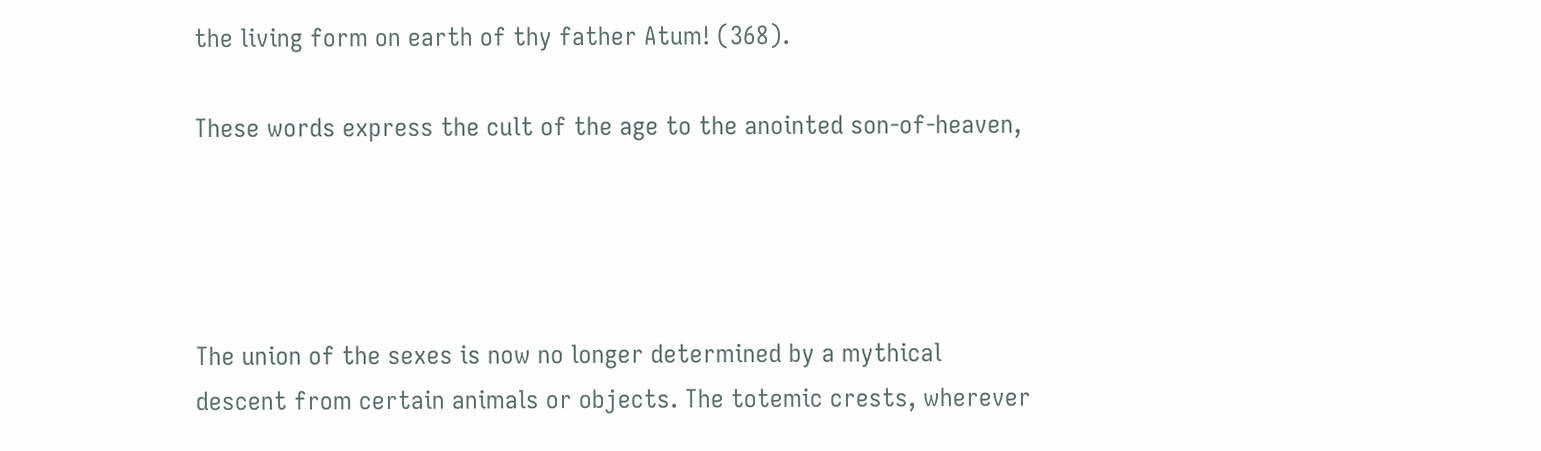the living form on earth of thy father Atum! (368).

These words express the cult of the age to the anointed son-of-heaven,




The union of the sexes is now no longer determined by a mythical
descent from certain animals or objects. The totemic crests, wherever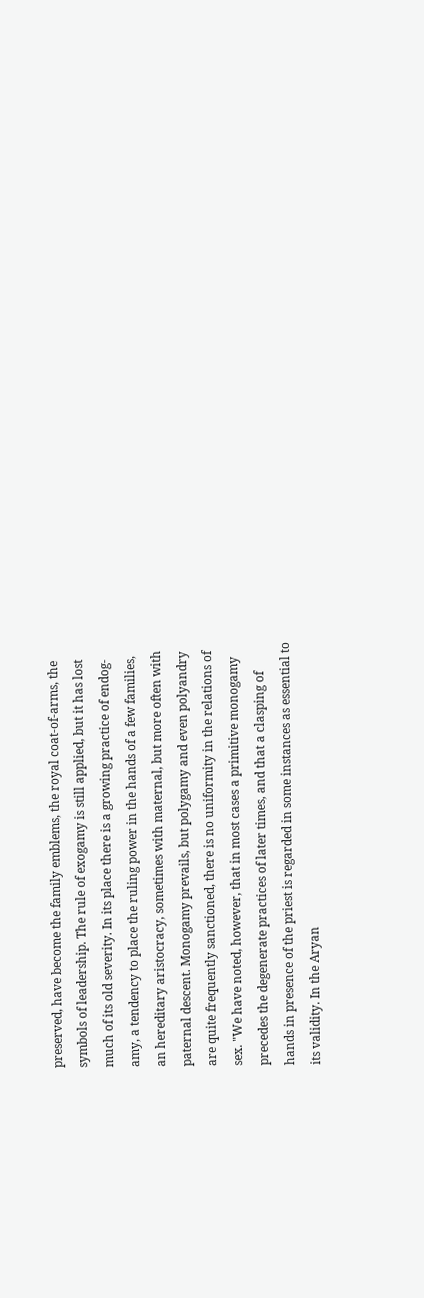preserved, have become the family emblems, the royal coat-of-arms, the
symbols of leadership. The rule of exogamy is still applied, but it has lost
much of its old severity. In its place there is a growing practice of endog-
amy, a tendency to place the ruling power in the hands of a few families,
an hereditary aristocracy, sometimes with maternal, but more often with
paternal descent. Monogamy prevails, but polygamy and even polyandry
are quite frequently sanctioned, there is no uniformity in the relations of
sex. "We have noted, however, that in most cases a primitive monogamy
precedes the degenerate practices of later times, and that a clasping of
hands in presence of the priest is regarded in some instances as essential to
its validity. In the Aryan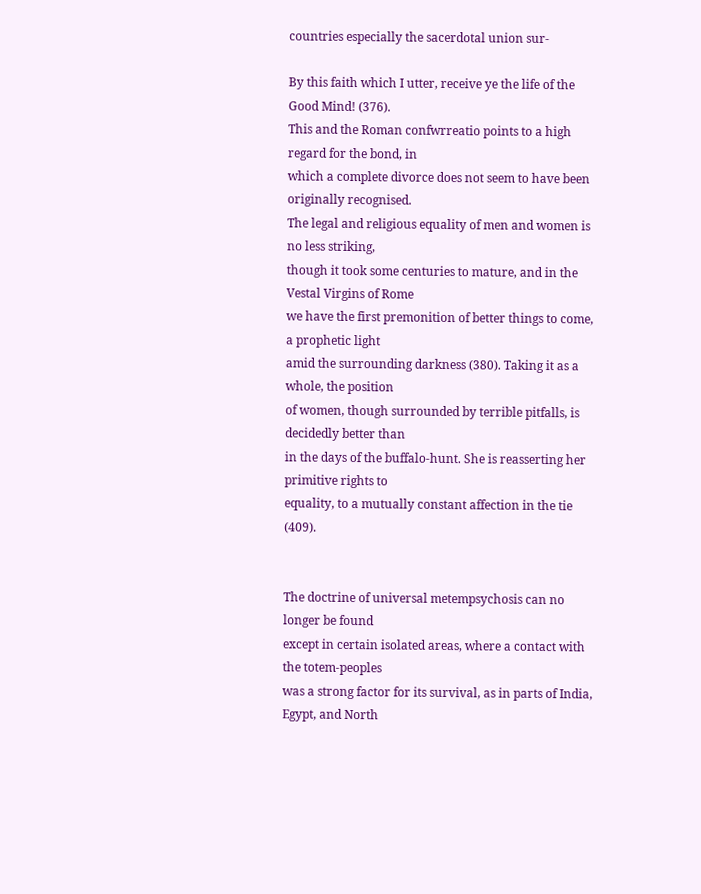countries especially the sacerdotal union sur-

By this faith which I utter, receive ye the life of the Good Mind! (376).
This and the Roman confwrreatio points to a high regard for the bond, in
which a complete divorce does not seem to have been originally recognised.
The legal and religious equality of men and women is no less striking,
though it took some centuries to mature, and in the Vestal Virgins of Rome
we have the first premonition of better things to come, a prophetic light
amid the surrounding darkness (380). Taking it as a whole, the position
of women, though surrounded by terrible pitfalls, is decidedly better than
in the days of the buffalo-hunt. She is reasserting her primitive rights to
equality, to a mutually constant affection in the tie (409).


The doctrine of universal metempsychosis can no longer be found
except in certain isolated areas, where a contact with the totem-peoples
was a strong factor for its survival, as in parts of India, Egypt, and North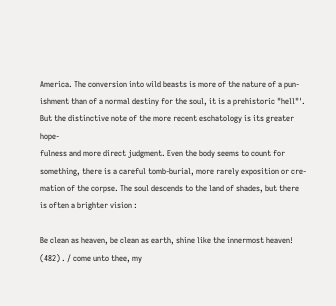America. The conversion into wild beasts is more of the nature of a pun-
ishment than of a normal destiny for the soul, it is a prehistoric "hell"'.
But the distinctive note of the more recent eschatology is its greater hope-
fulness and more direct judgment. Even the body seems to count for
something, there is a careful tomb-burial, more rarely exposition or cre-
mation of the corpse. The soul descends to the land of shades, but there
is often a brighter vision :

Be clean as heaven, be clean as earth, shine like the innermost heaven!
(482) . / come unto thee, my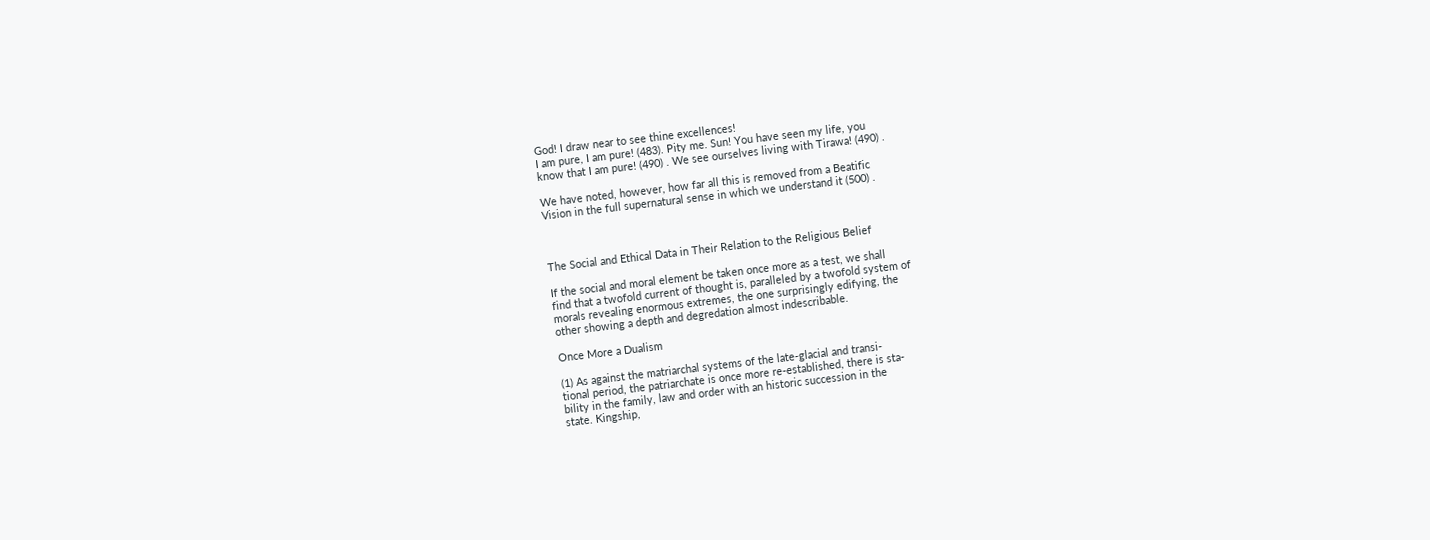God! I draw near to see thine excellences!
I am pure, I am pure! (483). Pity me. Sun! You have seen my life, you
know that I am pure! (490) . We see ourselves living with Tirawa! (490) .

We have noted, however, how far all this is removed from a Beatific
Vision in the full supernatural sense in which we understand it (500) .



The Social and Ethical Data in Their Relation to the Religious Belief

If the social and moral element be taken once more as a test, we shall
find that a twofold current of thought is, paralleled by a twofold system of
morals revealing enormous extremes, the one surprisingly edifying, the
other showing a depth and degredation almost indescribable.

Once More a Dualism

(1) As against the matriarchal systems of the late-glacial and transi-
tional period, the patriarchate is once more re-established, there is sta-
bility in the family, law and order with an historic succession in the
state. Kingship,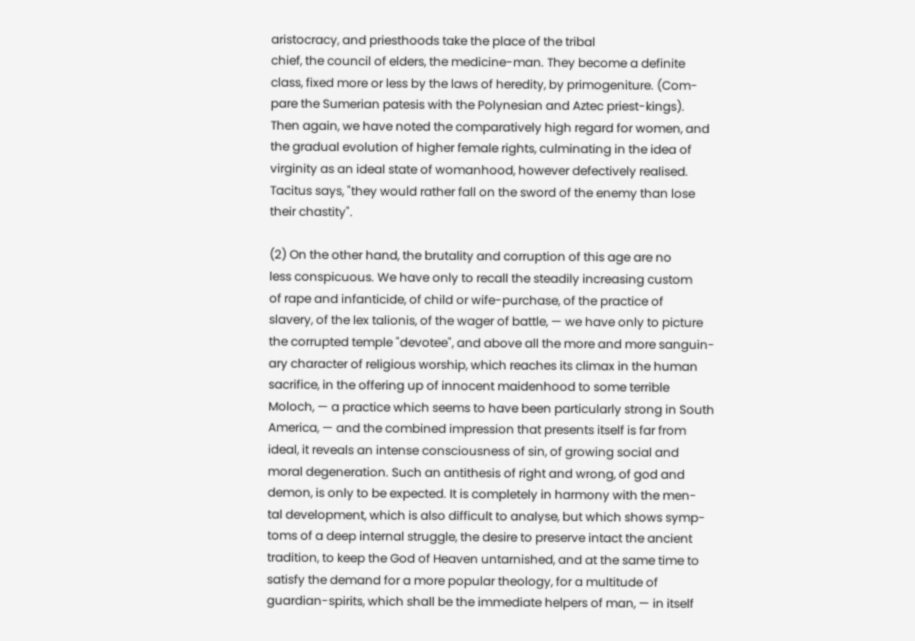aristocracy, and priesthoods take the place of the tribal
chief, the council of elders, the medicine-man. They become a definite
class, fixed more or less by the laws of heredity, by primogeniture. (Com-
pare the Sumerian patesis with the Polynesian and Aztec priest-kings).
Then again, we have noted the comparatively high regard for women, and
the gradual evolution of higher female rights, culminating in the idea of
virginity as an ideal state of womanhood, however defectively realised.
Tacitus says, "they would rather fall on the sword of the enemy than lose
their chastity".

(2) On the other hand, the brutality and corruption of this age are no
less conspicuous. We have only to recall the steadily increasing custom
of rape and infanticide, of child or wife-purchase, of the practice of
slavery, of the lex talionis, of the wager of battle, — we have only to picture
the corrupted temple "devotee", and above all the more and more sanguin-
ary character of religious worship, which reaches its climax in the human
sacrifice, in the offering up of innocent maidenhood to some terrible
Moloch, — a practice which seems to have been particularly strong in South
America, — and the combined impression that presents itself is far from
ideal, it reveals an intense consciousness of sin, of growing social and
moral degeneration. Such an antithesis of right and wrong, of god and
demon, is only to be expected. It is completely in harmony with the men-
tal development, which is also difficult to analyse, but which shows symp-
toms of a deep internal struggle, the desire to preserve intact the ancient
tradition, to keep the God of Heaven untarnished, and at the same time to
satisfy the demand for a more popular theology, for a multitude of
guardian-spirits, which shall be the immediate helpers of man, — in itself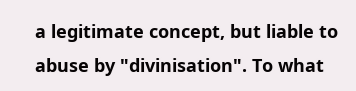a legitimate concept, but liable to abuse by "divinisation". To what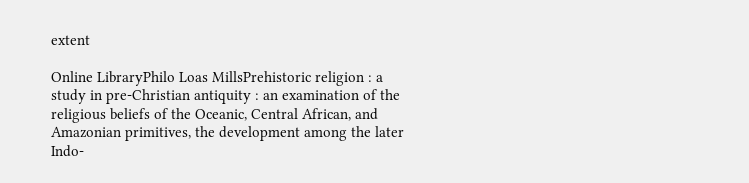extent

Online LibraryPhilo Loas MillsPrehistoric religion : a study in pre-Christian antiquity : an examination of the religious beliefs of the Oceanic, Central African, and Amazonian primitives, the development among the later Indo-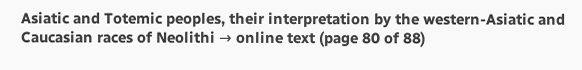Asiatic and Totemic peoples, their interpretation by the western-Asiatic and Caucasian races of Neolithi → online text (page 80 of 88)